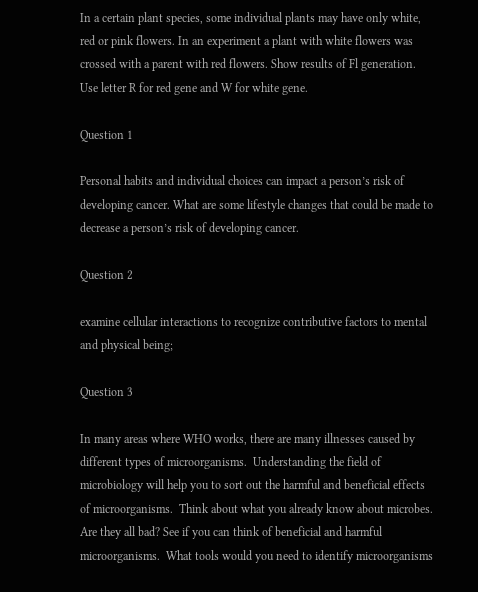In a certain plant species, some individual plants may have only white, red or pink flowers. In an experiment a plant with white flowers was crossed with a parent with red flowers. Show results of Fl generation. Use letter R for red gene and W for white gene.

Question 1

Personal habits and individual choices can impact a person’s risk of developing cancer. What are some lifestyle changes that could be made to decrease a person’s risk of developing cancer.

Question 2

examine cellular interactions to recognize contributive factors to mental and physical being;

Question 3

In many areas where WHO works, there are many illnesses caused by different types of microorganisms.  Understanding the field of microbiology will help you to sort out the harmful and beneficial effects of microorganisms.  Think about what you already know about microbes.  Are they all bad? See if you can think of beneficial and harmful microorganisms.  What tools would you need to identify microorganisms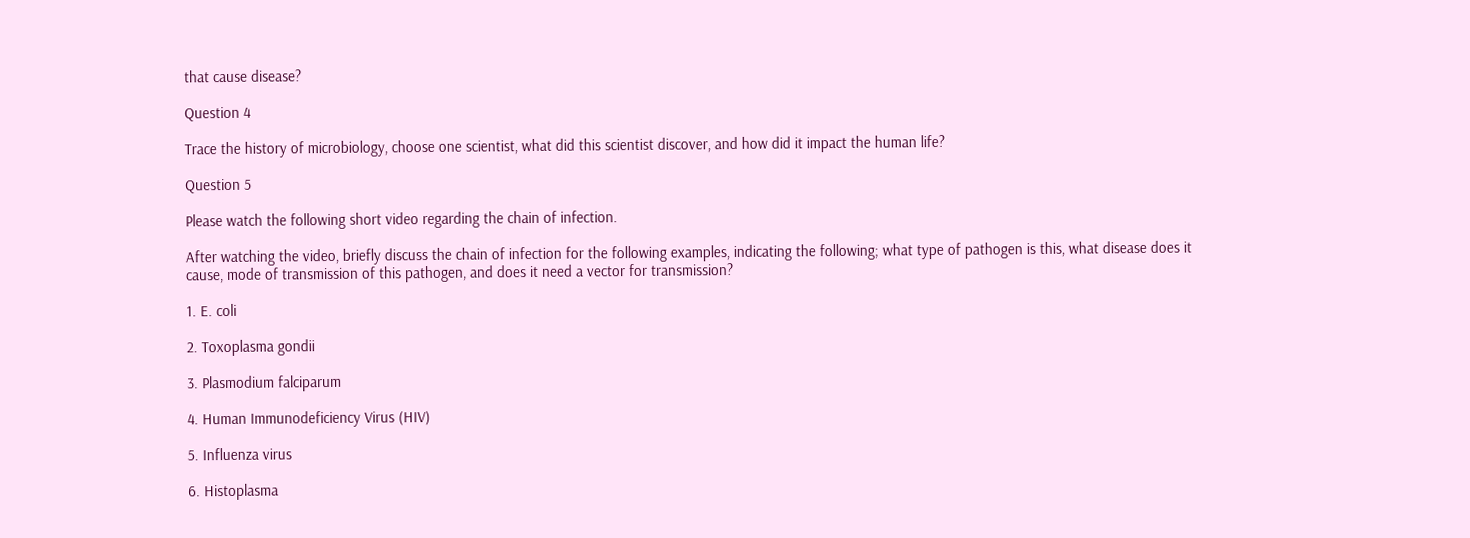that cause disease?

Question 4

Trace the history of microbiology, choose one scientist, what did this scientist discover, and how did it impact the human life?

Question 5

Please watch the following short video regarding the chain of infection.

After watching the video, briefly discuss the chain of infection for the following examples, indicating the following; what type of pathogen is this, what disease does it cause, mode of transmission of this pathogen, and does it need a vector for transmission?

1. E. coli

2. Toxoplasma gondii

3. Plasmodium falciparum

4. Human Immunodeficiency Virus (HIV)

5. Influenza virus

6. Histoplasma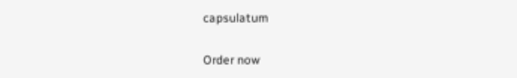capsulatum

Order now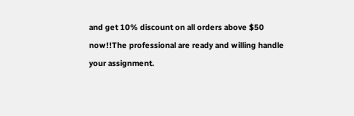and get 10% discount on all orders above $50 now!!The professional are ready and willing handle your assignment.